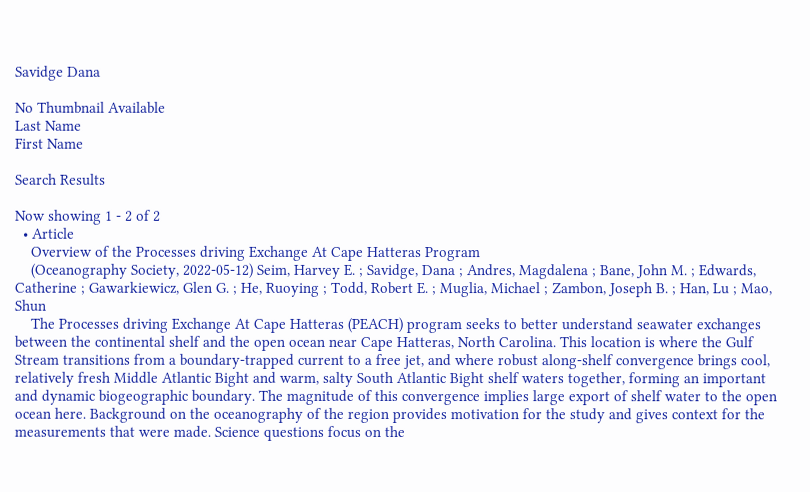Savidge Dana

No Thumbnail Available
Last Name
First Name

Search Results

Now showing 1 - 2 of 2
  • Article
    Overview of the Processes driving Exchange At Cape Hatteras Program
    (Oceanography Society, 2022-05-12) Seim, Harvey E. ; Savidge, Dana ; Andres, Magdalena ; Bane, John M. ; Edwards, Catherine ; Gawarkiewicz, Glen G. ; He, Ruoying ; Todd, Robert E. ; Muglia, Michael ; Zambon, Joseph B. ; Han, Lu ; Mao, Shun
    The Processes driving Exchange At Cape Hatteras (PEACH) program seeks to better understand seawater exchanges between the continental shelf and the open ocean near Cape Hatteras, North Carolina. This location is where the Gulf Stream transitions from a boundary-trapped current to a free jet, and where robust along-shelf convergence brings cool, relatively fresh Middle Atlantic Bight and warm, salty South Atlantic Bight shelf waters together, forming an important and dynamic biogeographic boundary. The magnitude of this convergence implies large export of shelf water to the open ocean here. Background on the oceanography of the region provides motivation for the study and gives context for the measurements that were made. Science questions focus on the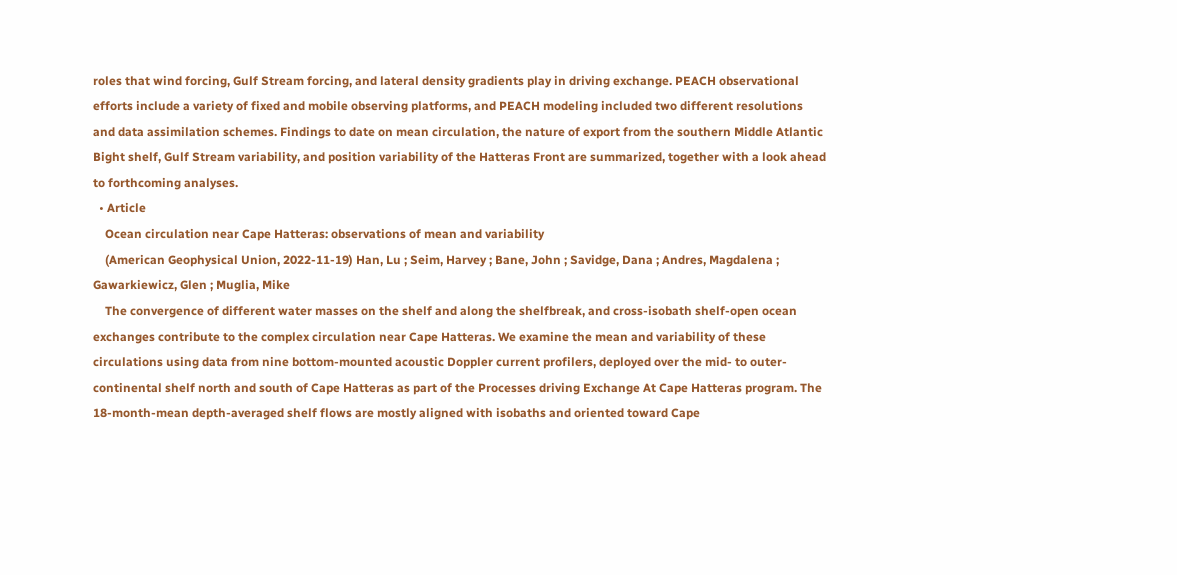roles that wind forcing, Gulf Stream forcing, and lateral density gradients play in driving exchange. PEACH observational efforts include a variety of fixed and mobile observing platforms, and PEACH modeling included two different resolutions and data assimilation schemes. Findings to date on mean circulation, the nature of export from the southern Middle Atlantic Bight shelf, Gulf Stream variability, and position variability of the Hatteras Front are summarized, together with a look ahead to forthcoming analyses.
  • Article
    Ocean circulation near Cape Hatteras: observations of mean and variability
    (American Geophysical Union, 2022-11-19) Han, Lu ; Seim, Harvey ; Bane, John ; Savidge, Dana ; Andres, Magdalena ; Gawarkiewicz, Glen ; Muglia, Mike
    The convergence of different water masses on the shelf and along the shelfbreak, and cross‐isobath shelf‐open ocean exchanges contribute to the complex circulation near Cape Hatteras. We examine the mean and variability of these circulations using data from nine bottom‐mounted acoustic Doppler current profilers, deployed over the mid‐ to outer‐continental shelf north and south of Cape Hatteras as part of the Processes driving Exchange At Cape Hatteras program. The 18‐month‐mean depth‐averaged shelf flows are mostly aligned with isobaths and oriented toward Cape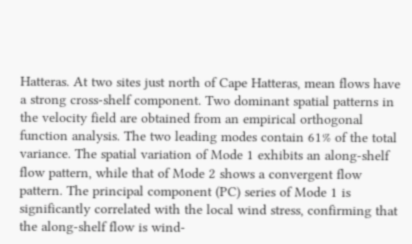Hatteras. At two sites just north of Cape Hatteras, mean flows have a strong cross‐shelf component. Two dominant spatial patterns in the velocity field are obtained from an empirical orthogonal function analysis. The two leading modes contain 61% of the total variance. The spatial variation of Mode 1 exhibits an along‐shelf flow pattern, while that of Mode 2 shows a convergent flow pattern. The principal component (PC) series of Mode 1 is significantly correlated with the local wind stress, confirming that the along‐shelf flow is wind‐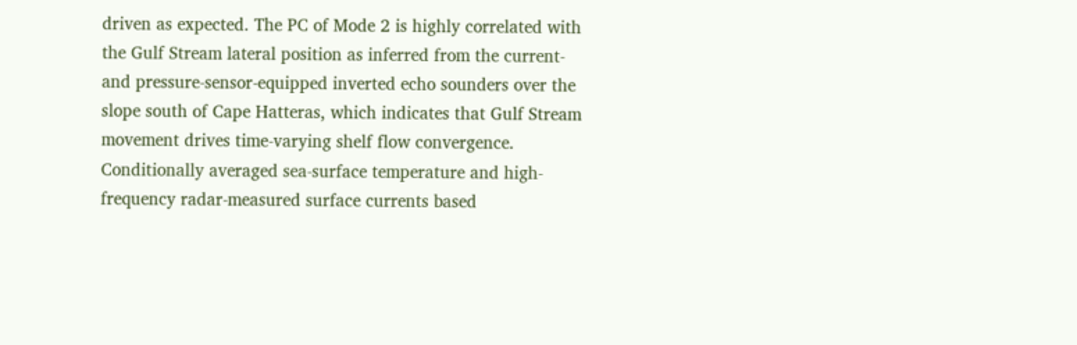driven as expected. The PC of Mode 2 is highly correlated with the Gulf Stream lateral position as inferred from the current‐ and pressure‐sensor‐equipped inverted echo sounders over the slope south of Cape Hatteras, which indicates that Gulf Stream movement drives time‐varying shelf flow convergence. Conditionally averaged sea‐surface temperature and high‐frequency radar‐measured surface currents based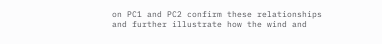on PC1 and PC2 confirm these relationships and further illustrate how the wind and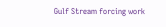Gulf Stream forcing work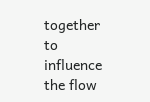together to influence the flow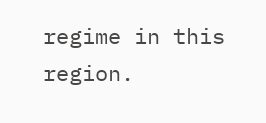regime in this region.